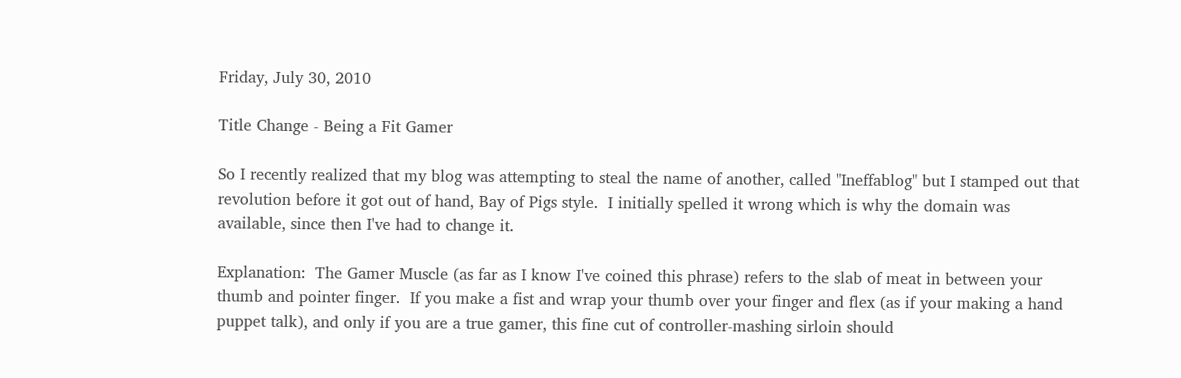Friday, July 30, 2010

Title Change - Being a Fit Gamer

So I recently realized that my blog was attempting to steal the name of another, called "Ineffablog" but I stamped out that revolution before it got out of hand, Bay of Pigs style.  I initially spelled it wrong which is why the domain was available, since then I've had to change it.

Explanation:  The Gamer Muscle (as far as I know I've coined this phrase) refers to the slab of meat in between your thumb and pointer finger.  If you make a fist and wrap your thumb over your finger and flex (as if your making a hand puppet talk), and only if you are a true gamer, this fine cut of controller-mashing sirloin should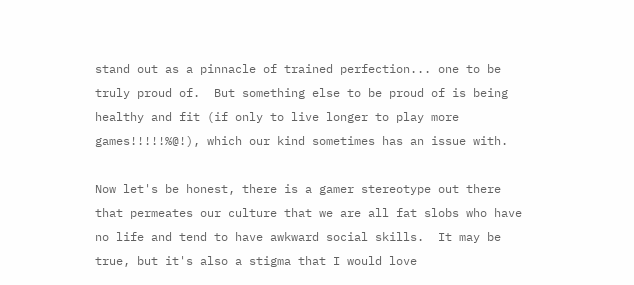stand out as a pinnacle of trained perfection... one to be truly proud of.  But something else to be proud of is being healthy and fit (if only to live longer to play more games!!!!!%@!), which our kind sometimes has an issue with.

Now let's be honest, there is a gamer stereotype out there that permeates our culture that we are all fat slobs who have no life and tend to have awkward social skills.  It may be true, but it's also a stigma that I would love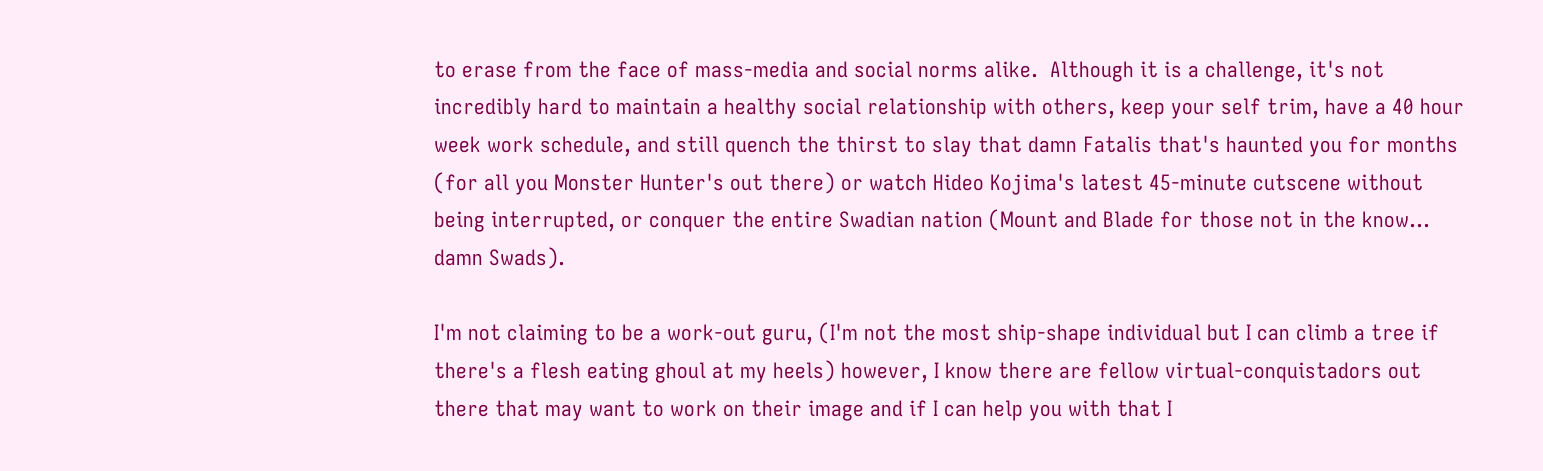to erase from the face of mass-media and social norms alike.  Although it is a challenge, it's not incredibly hard to maintain a healthy social relationship with others, keep your self trim, have a 40 hour week work schedule, and still quench the thirst to slay that damn Fatalis that's haunted you for months (for all you Monster Hunter's out there) or watch Hideo Kojima's latest 45-minute cutscene without being interrupted, or conquer the entire Swadian nation (Mount and Blade for those not in the know... damn Swads).

I'm not claiming to be a work-out guru, (I'm not the most ship-shape individual but I can climb a tree if there's a flesh eating ghoul at my heels) however, I know there are fellow virtual-conquistadors out there that may want to work on their image and if I can help you with that I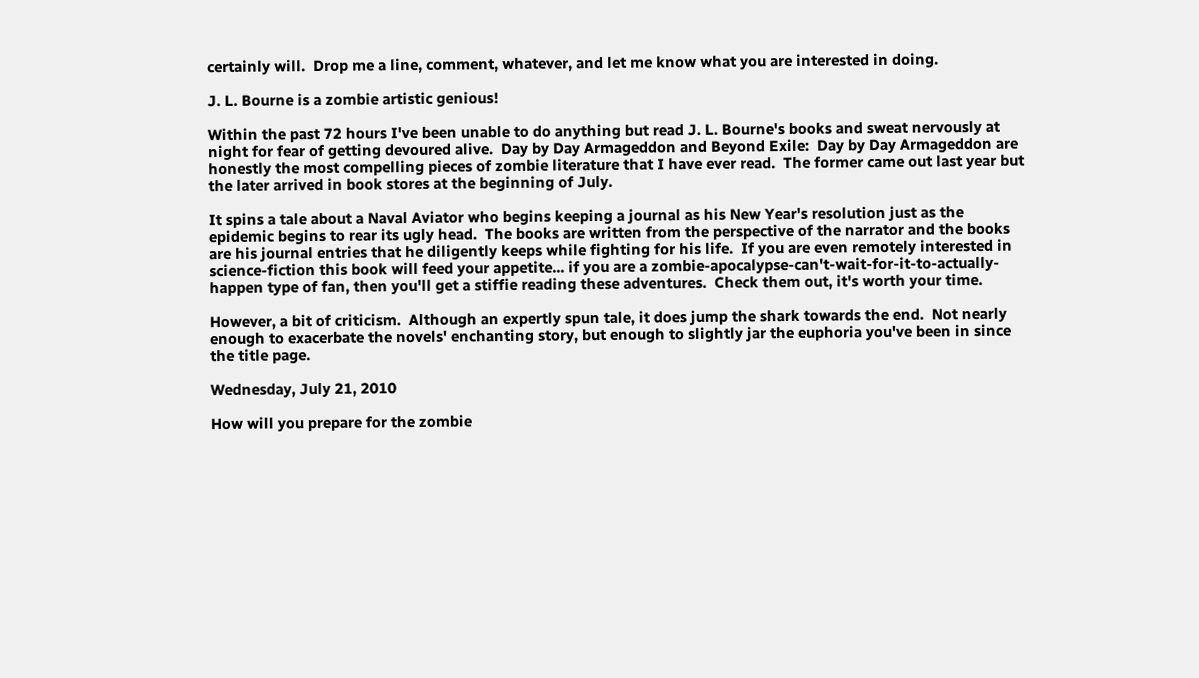certainly will.  Drop me a line, comment, whatever, and let me know what you are interested in doing.

J. L. Bourne is a zombie artistic genious!

Within the past 72 hours I've been unable to do anything but read J. L. Bourne's books and sweat nervously at night for fear of getting devoured alive.  Day by Day Armageddon and Beyond Exile:  Day by Day Armageddon are honestly the most compelling pieces of zombie literature that I have ever read.  The former came out last year but the later arrived in book stores at the beginning of July.

It spins a tale about a Naval Aviator who begins keeping a journal as his New Year's resolution just as the epidemic begins to rear its ugly head.  The books are written from the perspective of the narrator and the books are his journal entries that he diligently keeps while fighting for his life.  If you are even remotely interested in science-fiction this book will feed your appetite... if you are a zombie-apocalypse-can't-wait-for-it-to-actually-happen type of fan, then you'll get a stiffie reading these adventures.  Check them out, it's worth your time.

However, a bit of criticism.  Although an expertly spun tale, it does jump the shark towards the end.  Not nearly enough to exacerbate the novels' enchanting story, but enough to slightly jar the euphoria you've been in since the title page.

Wednesday, July 21, 2010

How will you prepare for the zombie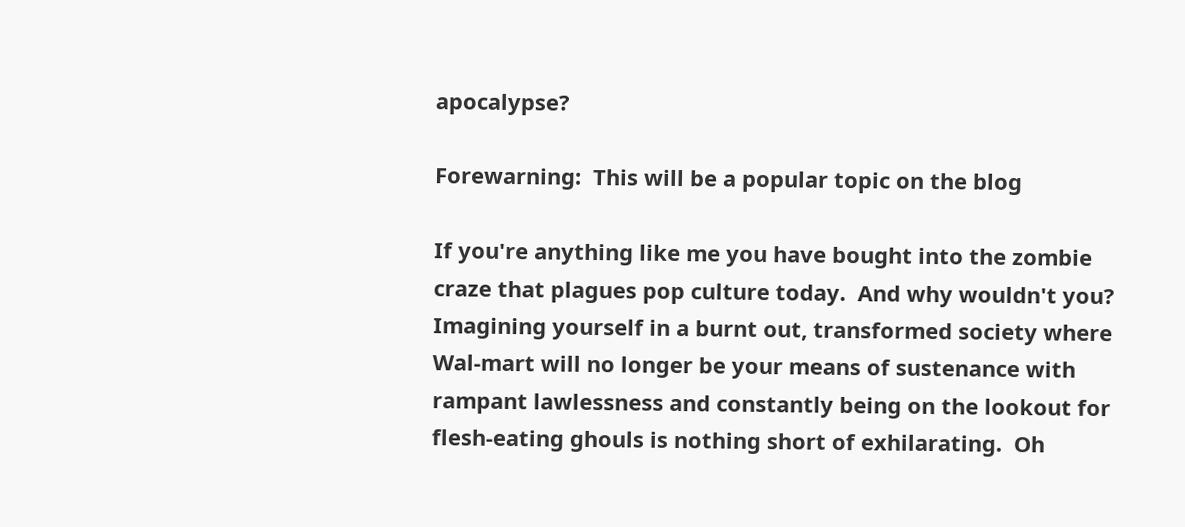apocalypse?

Forewarning:  This will be a popular topic on the blog

If you're anything like me you have bought into the zombie craze that plagues pop culture today.  And why wouldn't you?  Imagining yourself in a burnt out, transformed society where Wal-mart will no longer be your means of sustenance with rampant lawlessness and constantly being on the lookout for flesh-eating ghouls is nothing short of exhilarating.  Oh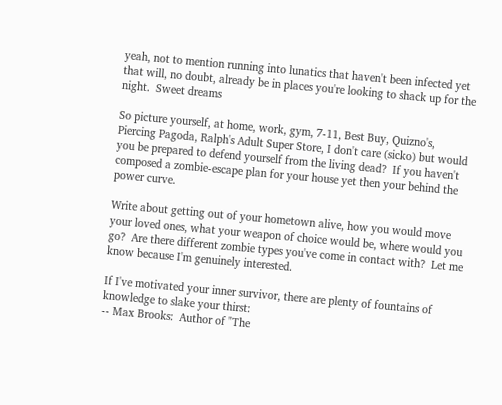yeah, not to mention running into lunatics that haven't been infected yet that will, no doubt, already be in places you're looking to shack up for the night.  Sweet dreams

So picture yourself, at home, work, gym, 7-11, Best Buy, Quizno's, Piercing Pagoda, Ralph's Adult Super Store, I don't care (sicko) but would you be prepared to defend yourself from the living dead?  If you haven't composed a zombie-escape plan for your house yet then your behind the power curve.

Write about getting out of your hometown alive, how you would move your loved ones, what your weapon of choice would be, where would you go?  Are there different zombie types you've come in contact with?  Let me know because I'm genuinely interested.

If I've motivated your inner survivor, there are plenty of fountains of knowledge to slake your thirst:
-- Max Brooks:  Author of "The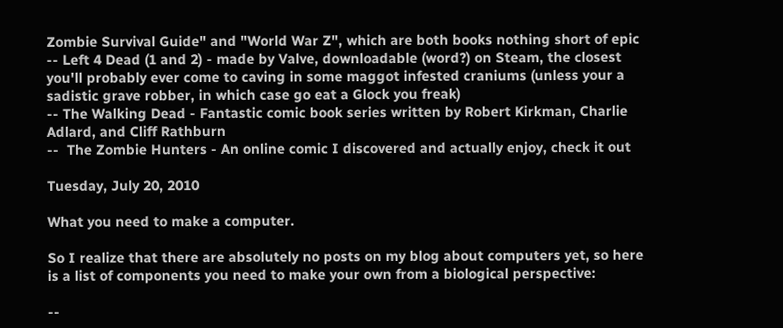Zombie Survival Guide" and "World War Z", which are both books nothing short of epic
-- Left 4 Dead (1 and 2) - made by Valve, downloadable (word?) on Steam, the closest you'll probably ever come to caving in some maggot infested craniums (unless your a sadistic grave robber, in which case go eat a Glock you freak)
-- The Walking Dead - Fantastic comic book series written by Robert Kirkman, Charlie Adlard, and Cliff Rathburn
--  The Zombie Hunters - An online comic I discovered and actually enjoy, check it out

Tuesday, July 20, 2010

What you need to make a computer.

So I realize that there are absolutely no posts on my blog about computers yet, so here is a list of components you need to make your own from a biological perspective:

--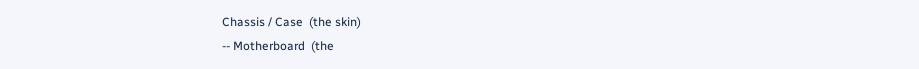Chassis / Case  (the skin)
-- Motherboard  (the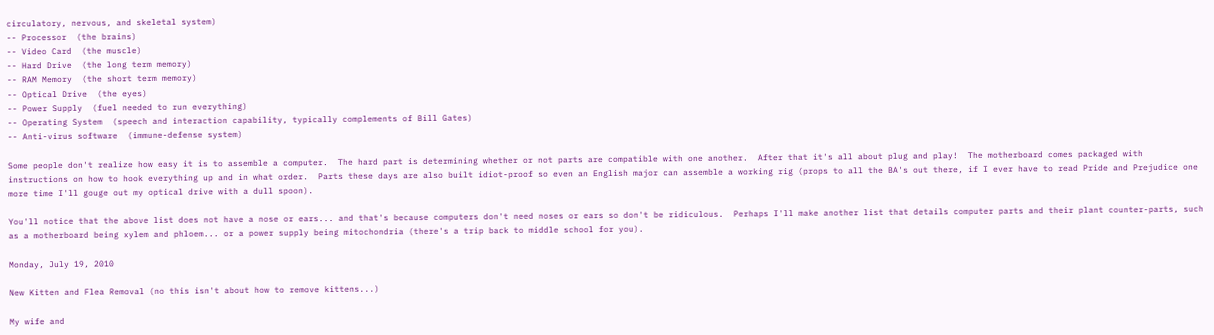circulatory, nervous, and skeletal system)
-- Processor  (the brains)
-- Video Card  (the muscle)
-- Hard Drive  (the long term memory)
-- RAM Memory  (the short term memory)
-- Optical Drive  (the eyes)
-- Power Supply  (fuel needed to run everything)
-- Operating System  (speech and interaction capability, typically complements of Bill Gates)
-- Anti-virus software  (immune-defense system)

Some people don't realize how easy it is to assemble a computer.  The hard part is determining whether or not parts are compatible with one another.  After that it's all about plug and play!  The motherboard comes packaged with instructions on how to hook everything up and in what order.  Parts these days are also built idiot-proof so even an English major can assemble a working rig (props to all the BA's out there, if I ever have to read Pride and Prejudice one more time I'll gouge out my optical drive with a dull spoon).

You'll notice that the above list does not have a nose or ears... and that's because computers don't need noses or ears so don't be ridiculous.  Perhaps I'll make another list that details computer parts and their plant counter-parts, such as a motherboard being xylem and phloem... or a power supply being mitochondria (there's a trip back to middle school for you).

Monday, July 19, 2010

New Kitten and Flea Removal (no this isn't about how to remove kittens...)

My wife and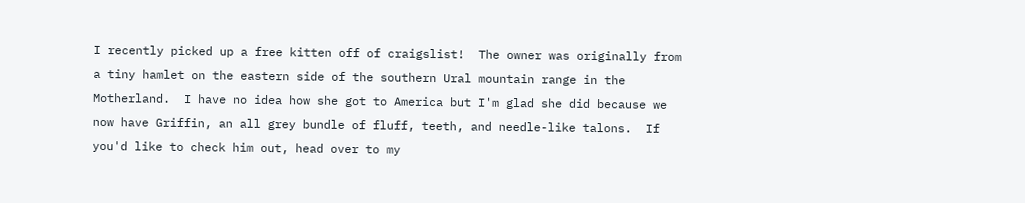I recently picked up a free kitten off of craigslist!  The owner was originally from a tiny hamlet on the eastern side of the southern Ural mountain range in the Motherland.  I have no idea how she got to America but I'm glad she did because we now have Griffin, an all grey bundle of fluff, teeth, and needle-like talons.  If you'd like to check him out, head over to my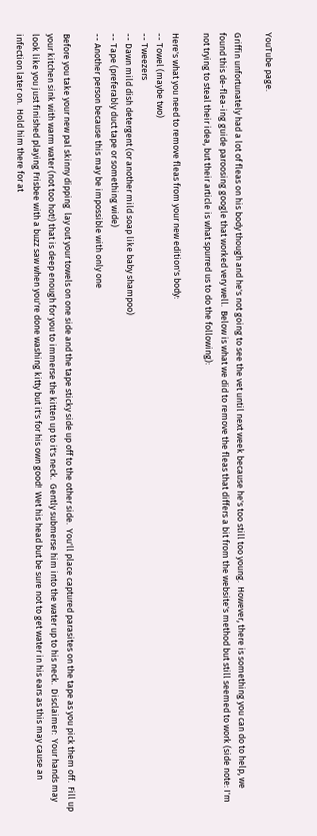YouTube page.

Griffin unfortunately had a lot of fleas on his body though and he's not going to see the vet until next week because he's too still too young.  However, there is something you can do to help, we found this de-flea-ing guide paroosing google that worked very well.  Below is what we did to remove the fleas that differs a bit from the website's method but still seemed to work (side note: I'm not trying to steal their idea, but their article is what spurred us to do the following):

Here's what you need to remove fleas from your new edition's body:
-- Towel (maybe two)
-- Tweezers
-- Dawn mild dish detergent (or another mild soap like baby shampoo)
-- Tape (preferably duct tape or something wide)
-- Another person because this may be impossible with only one

Before you take your new pal skinny dipping  lay out your towels on one side and the tape sticky side up off to the other side.  You'll place captured parasites on the tape as you pick them off.  Fill up your kitchen sink with warm water (not too hot!) that is deep enough for you to immerse the kitten up to it's neck.  Gently submerse him into the water up to his neck.  Disclaimer:  Your hands may look like you just finished playing Frisbee with a buzz saw when you're done washing kitty but it's for his own good!  Wet his head but be sure not to get water in his ears as this may cause an infection later on.  Hold him there for at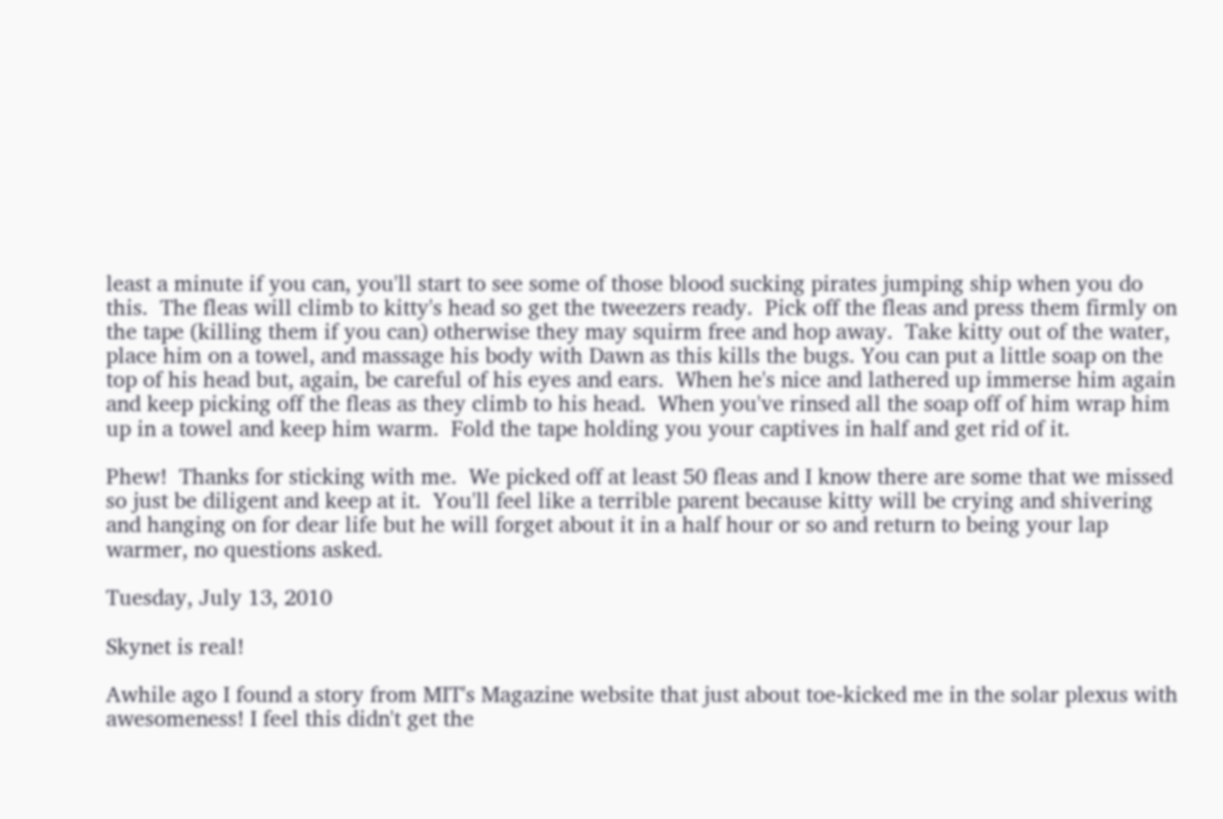least a minute if you can, you'll start to see some of those blood sucking pirates jumping ship when you do this.  The fleas will climb to kitty's head so get the tweezers ready.  Pick off the fleas and press them firmly on the tape (killing them if you can) otherwise they may squirm free and hop away.  Take kitty out of the water, place him on a towel, and massage his body with Dawn as this kills the bugs. You can put a little soap on the top of his head but, again, be careful of his eyes and ears.  When he's nice and lathered up immerse him again and keep picking off the fleas as they climb to his head.  When you've rinsed all the soap off of him wrap him up in a towel and keep him warm.  Fold the tape holding you your captives in half and get rid of it.

Phew!  Thanks for sticking with me.  We picked off at least 50 fleas and I know there are some that we missed so just be diligent and keep at it.  You'll feel like a terrible parent because kitty will be crying and shivering and hanging on for dear life but he will forget about it in a half hour or so and return to being your lap warmer, no questions asked.

Tuesday, July 13, 2010

Skynet is real!

Awhile ago I found a story from MIT's Magazine website that just about toe-kicked me in the solar plexus with awesomeness! I feel this didn't get the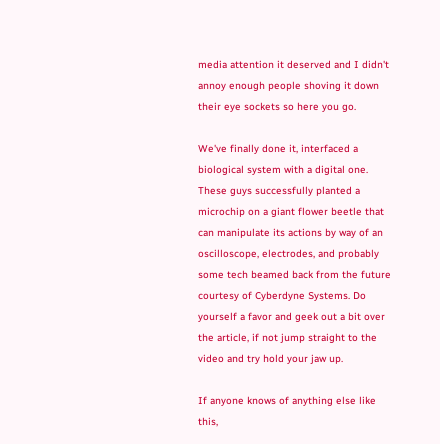media attention it deserved and I didn't annoy enough people shoving it down their eye sockets so here you go.

We've finally done it, interfaced a biological system with a digital one. These guys successfully planted a microchip on a giant flower beetle that can manipulate its actions by way of an oscilloscope, electrodes, and probably some tech beamed back from the future courtesy of Cyberdyne Systems. Do yourself a favor and geek out a bit over the article, if not jump straight to the video and try hold your jaw up.

If anyone knows of anything else like this,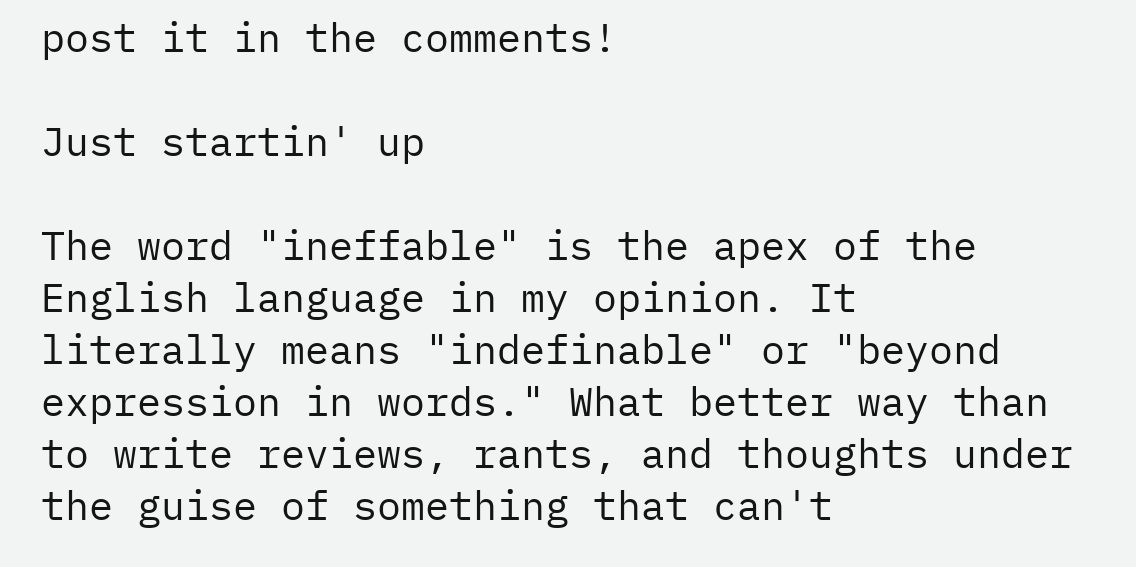post it in the comments!

Just startin' up

The word "ineffable" is the apex of the English language in my opinion. It literally means "indefinable" or "beyond expression in words." What better way than to write reviews, rants, and thoughts under the guise of something that can't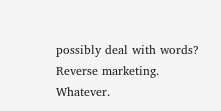possibly deal with words? Reverse marketing. Whatever.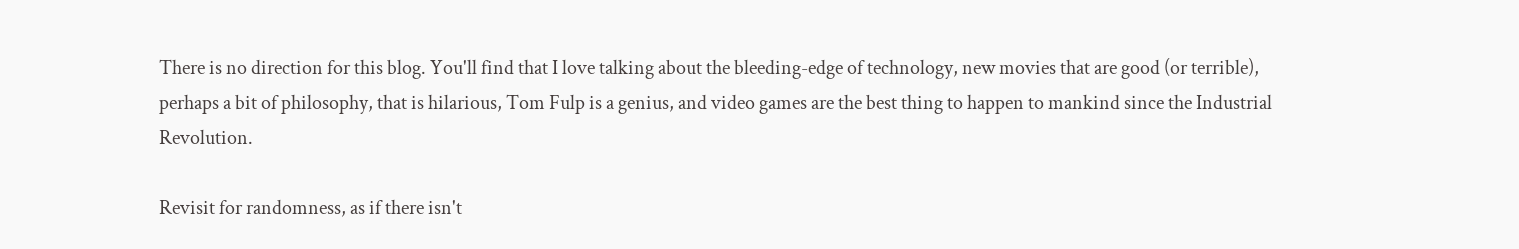There is no direction for this blog. You'll find that I love talking about the bleeding-edge of technology, new movies that are good (or terrible), perhaps a bit of philosophy, that is hilarious, Tom Fulp is a genius, and video games are the best thing to happen to mankind since the Industrial Revolution.

Revisit for randomness, as if there isn't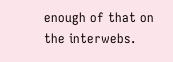enough of that on the interwebs.